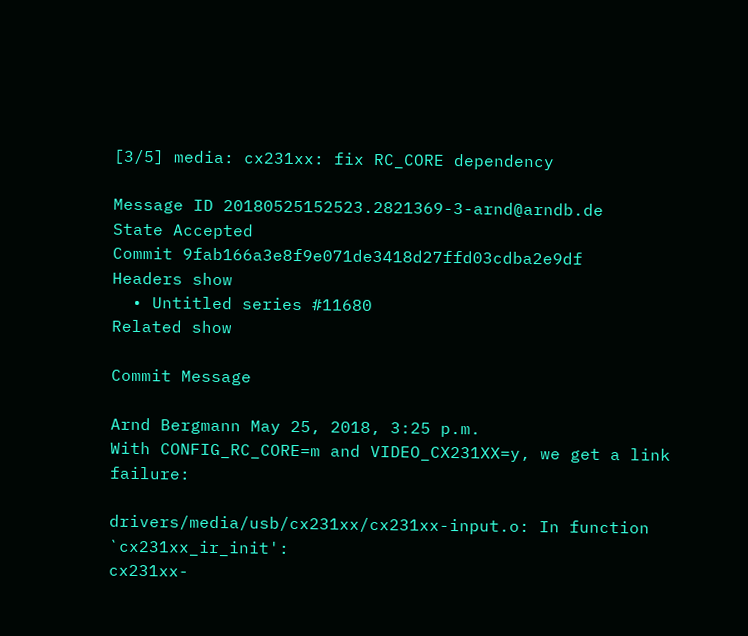[3/5] media: cx231xx: fix RC_CORE dependency

Message ID 20180525152523.2821369-3-arnd@arndb.de
State Accepted
Commit 9fab166a3e8f9e071de3418d27ffd03cdba2e9df
Headers show
  • Untitled series #11680
Related show

Commit Message

Arnd Bergmann May 25, 2018, 3:25 p.m.
With CONFIG_RC_CORE=m and VIDEO_CX231XX=y, we get a link failure:

drivers/media/usb/cx231xx/cx231xx-input.o: In function `cx231xx_ir_init':
cx231xx-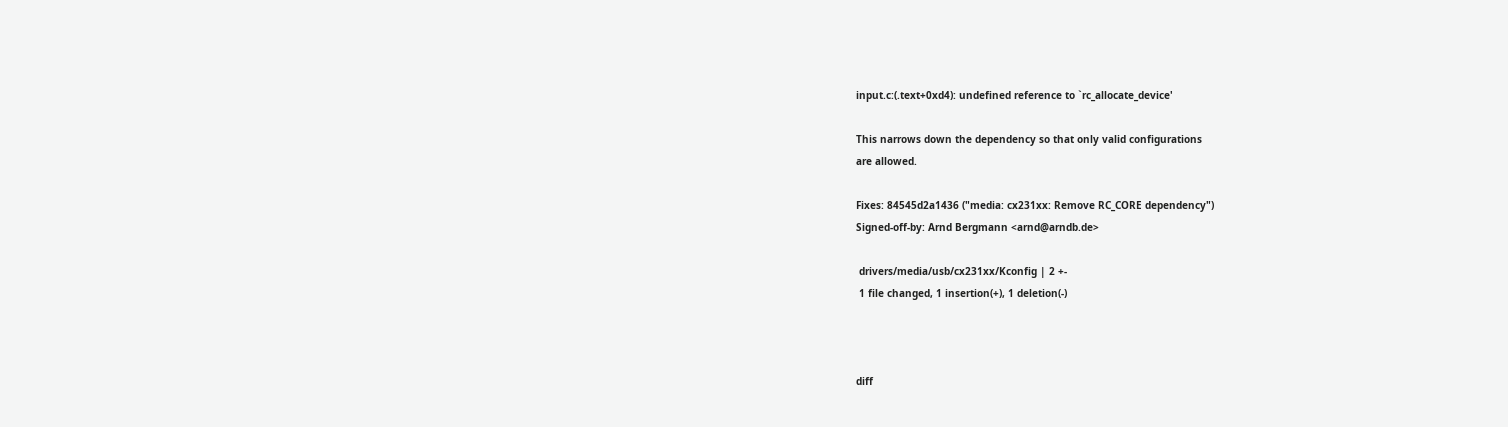input.c:(.text+0xd4): undefined reference to `rc_allocate_device'

This narrows down the dependency so that only valid configurations
are allowed.

Fixes: 84545d2a1436 ("media: cx231xx: Remove RC_CORE dependency")
Signed-off-by: Arnd Bergmann <arnd@arndb.de>

 drivers/media/usb/cx231xx/Kconfig | 2 +-
 1 file changed, 1 insertion(+), 1 deletion(-)



diff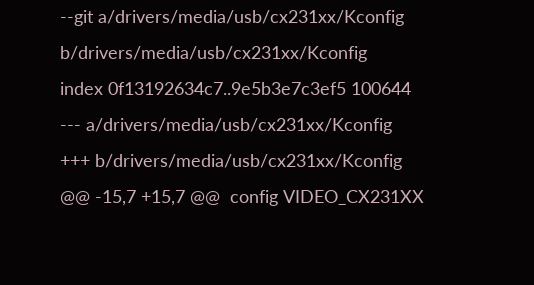--git a/drivers/media/usb/cx231xx/Kconfig b/drivers/media/usb/cx231xx/Kconfig
index 0f13192634c7..9e5b3e7c3ef5 100644
--- a/drivers/media/usb/cx231xx/Kconfig
+++ b/drivers/media/usb/cx231xx/Kconfig
@@ -15,7 +15,7 @@  config VIDEO_CX231XX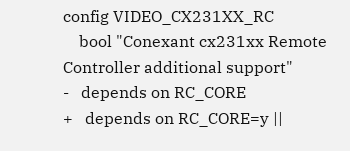config VIDEO_CX231XX_RC
    bool "Conexant cx231xx Remote Controller additional support"
-   depends on RC_CORE
+   depends on RC_CORE=y ||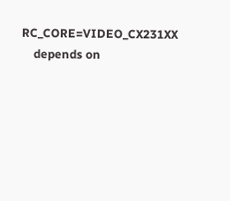RC_CORE=VIDEO_CX231XX
    depends on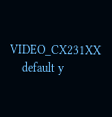VIDEO_CX231XX
    default y